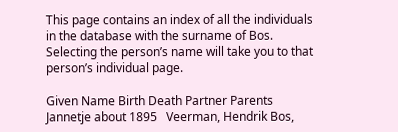This page contains an index of all the individuals in the database with the surname of Bos. Selecting the person’s name will take you to that person’s individual page.

Given Name Birth Death Partner Parents
Jannetje about 1895   Veerman, Hendrik Bos,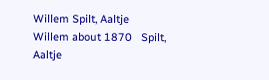Willem Spilt, Aaltje
Willem about 1870   Spilt, Aaltje